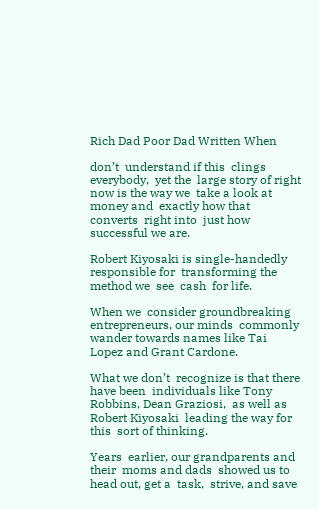Rich Dad Poor Dad Written When

don’t  understand if this  clings  everybody,  yet the  large story of right now is the way we  take a look at money and  exactly how that  converts  right into  just how successful we are.

Robert Kiyosaki is single-handedly responsible for  transforming the  method we  see  cash  for life.

When we  consider groundbreaking entrepreneurs, our minds  commonly  wander towards names like Tai Lopez and Grant Cardone.

What we don’t  recognize is that there have been  individuals like Tony Robbins, Dean Graziosi,  as well as Robert Kiyosaki  leading the way for this  sort of thinking.

Years  earlier, our grandparents and their  moms and dads  showed us to  head out, get a  task,  strive, and save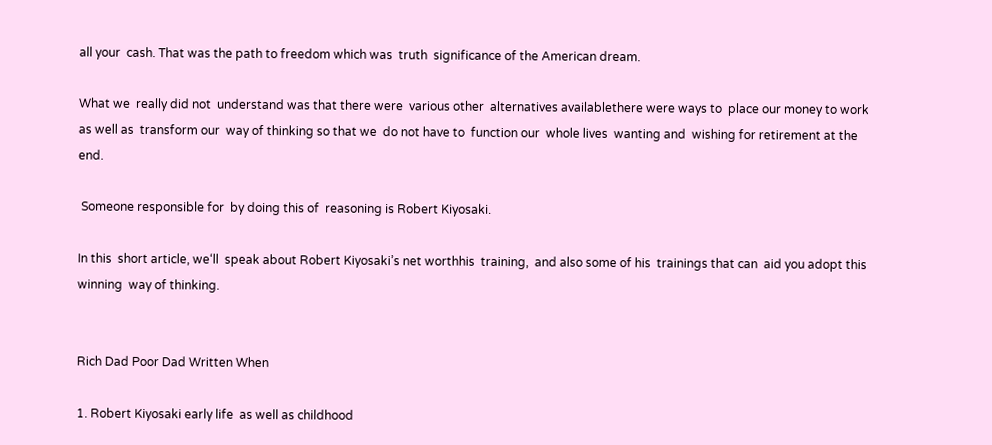all your  cash. That was the path to freedom which was  truth  significance of the American dream.

What we  really did not  understand was that there were  various other  alternatives availablethere were ways to  place our money to work  as well as  transform our  way of thinking so that we  do not have to  function our  whole lives  wanting and  wishing for retirement at the end.

 Someone responsible for  by doing this of  reasoning is Robert Kiyosaki.

In this  short article, we‘ll  speak about Robert Kiyosaki’s net worthhis  training,  and also some of his  trainings that can  aid you adopt this winning  way of thinking.


Rich Dad Poor Dad Written When

1. Robert Kiyosaki early life  as well as childhood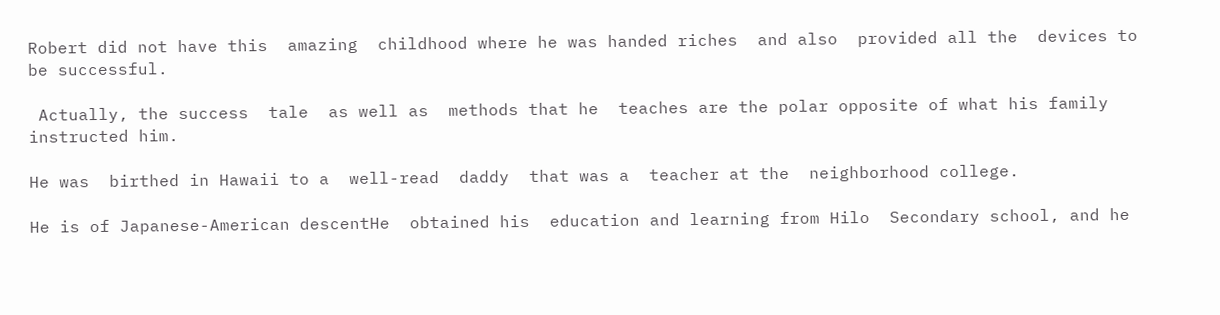Robert did not have this  amazing  childhood where he was handed riches  and also  provided all the  devices to  be successful.

 Actually, the success  tale  as well as  methods that he  teaches are the polar opposite of what his family  instructed him.

He was  birthed in Hawaii to a  well-read  daddy  that was a  teacher at the  neighborhood college.

He is of Japanese-American descentHe  obtained his  education and learning from Hilo  Secondary school, and he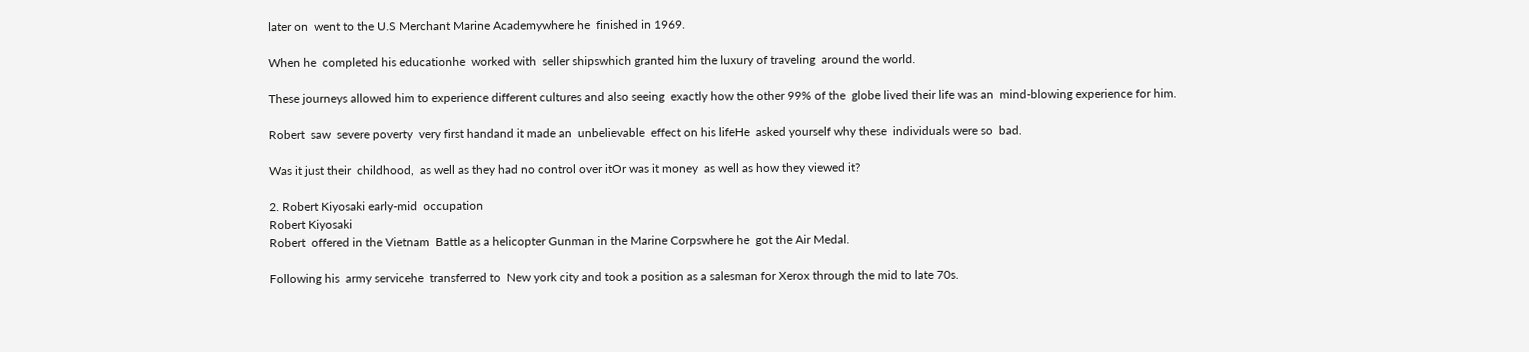later on  went to the U.S Merchant Marine Academywhere he  finished in 1969.

When he  completed his educationhe  worked with  seller shipswhich granted him the luxury of traveling  around the world.

These journeys allowed him to experience different cultures and also seeing  exactly how the other 99% of the  globe lived their life was an  mind-blowing experience for him.

Robert  saw  severe poverty  very first handand it made an  unbelievable  effect on his lifeHe  asked yourself why these  individuals were so  bad.

Was it just their  childhood,  as well as they had no control over itOr was it money  as well as how they viewed it?

2. Robert Kiyosaki early-mid  occupation
Robert Kiyosaki
Robert  offered in the Vietnam  Battle as a helicopter Gunman in the Marine Corpswhere he  got the Air Medal.

Following his  army servicehe  transferred to  New york city and took a position as a salesman for Xerox through the mid to late 70s.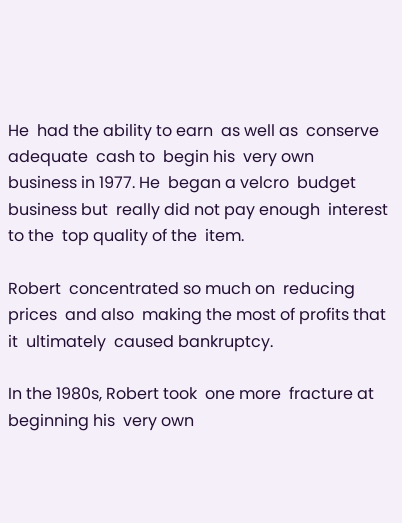He  had the ability to earn  as well as  conserve  adequate  cash to  begin his  very own  business in 1977. He  began a velcro  budget  business but  really did not pay enough  interest to the  top quality of the  item.

Robert  concentrated so much on  reducing  prices  and also  making the most of profits that it  ultimately  caused bankruptcy.

In the 1980s, Robert took  one more  fracture at  beginning his  very own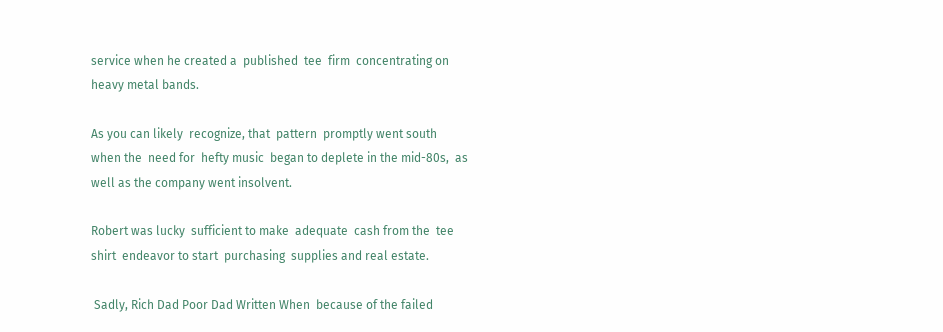service when he created a  published  tee  firm  concentrating on heavy metal bands.

As you can likely  recognize, that  pattern  promptly went south when the  need for  hefty music  began to deplete in the mid-80s,  as well as the company went insolvent.

Robert was lucky  sufficient to make  adequate  cash from the  tee shirt  endeavor to start  purchasing  supplies and real estate.

 Sadly, Rich Dad Poor Dad Written When  because of the failed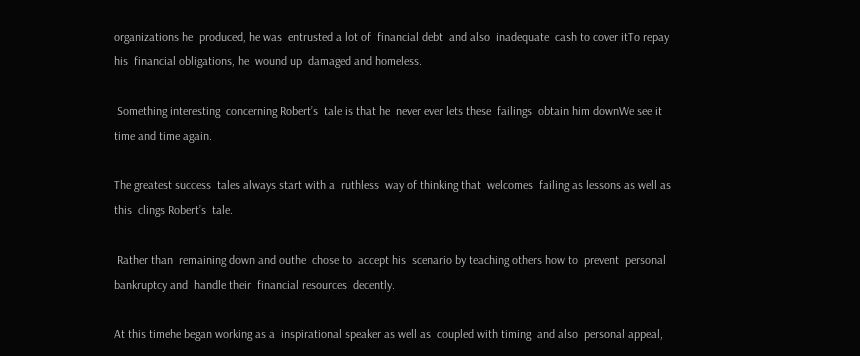organizations he  produced, he was  entrusted a lot of  financial debt  and also  inadequate  cash to cover itTo repay his  financial obligations, he  wound up  damaged and homeless.

 Something interesting  concerning Robert’s  tale is that he  never ever lets these  failings  obtain him downWe see it time and time again.

The greatest success  tales always start with a  ruthless  way of thinking that  welcomes  failing as lessons as well as this  clings Robert’s  tale.

 Rather than  remaining down and outhe  chose to  accept his  scenario by teaching others how to  prevent  personal bankruptcy and  handle their  financial resources  decently.

At this timehe began working as a  inspirational speaker as well as  coupled with timing  and also  personal appeal,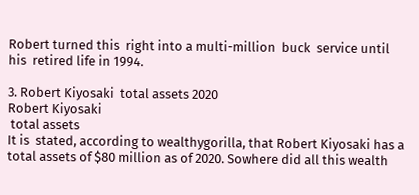Robert turned this  right into a multi-million  buck  service until his  retired life in 1994.

3. Robert Kiyosaki  total assets 2020
Robert Kiyosaki
 total assets
It is  stated, according to wealthygorilla, that Robert Kiyosaki has a  total assets of $80 million as of 2020. Sowhere did all this wealth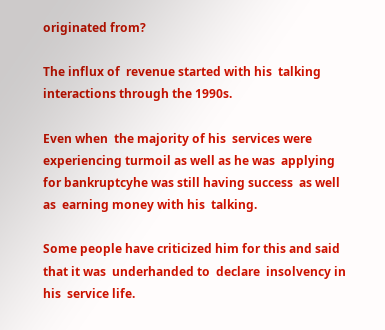originated from?

The influx of  revenue started with his  talking  interactions through the 1990s.

Even when  the majority of his  services were experiencing turmoil as well as he was  applying for bankruptcyhe was still having success  as well as  earning money with his  talking.

Some people have criticized him for this and said that it was  underhanded to  declare  insolvency in his  service life.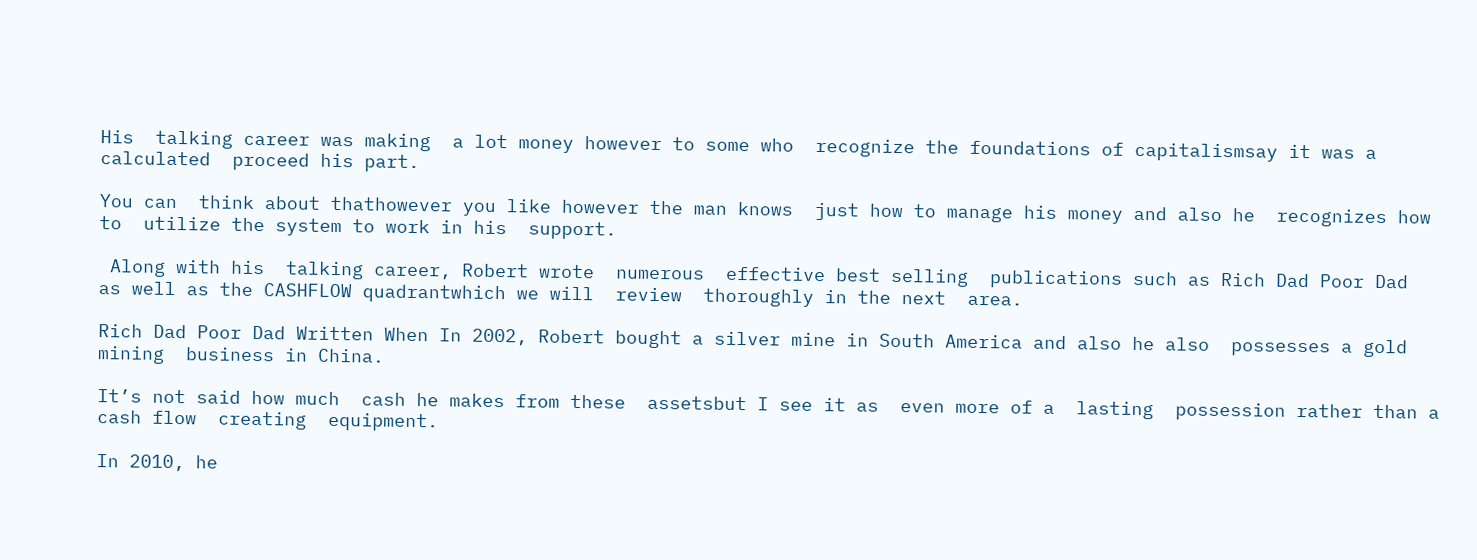His  talking career was making  a lot money however to some who  recognize the foundations of capitalismsay it was a  calculated  proceed his part.

You can  think about thathowever you like however the man knows  just how to manage his money and also he  recognizes how to  utilize the system to work in his  support.

 Along with his  talking career, Robert wrote  numerous  effective best selling  publications such as Rich Dad Poor Dad  as well as the CASHFLOW quadrantwhich we will  review  thoroughly in the next  area.

Rich Dad Poor Dad Written When In 2002, Robert bought a silver mine in South America and also he also  possesses a gold mining  business in China.

It’s not said how much  cash he makes from these  assetsbut I see it as  even more of a  lasting  possession rather than a cash flow  creating  equipment.

In 2010, he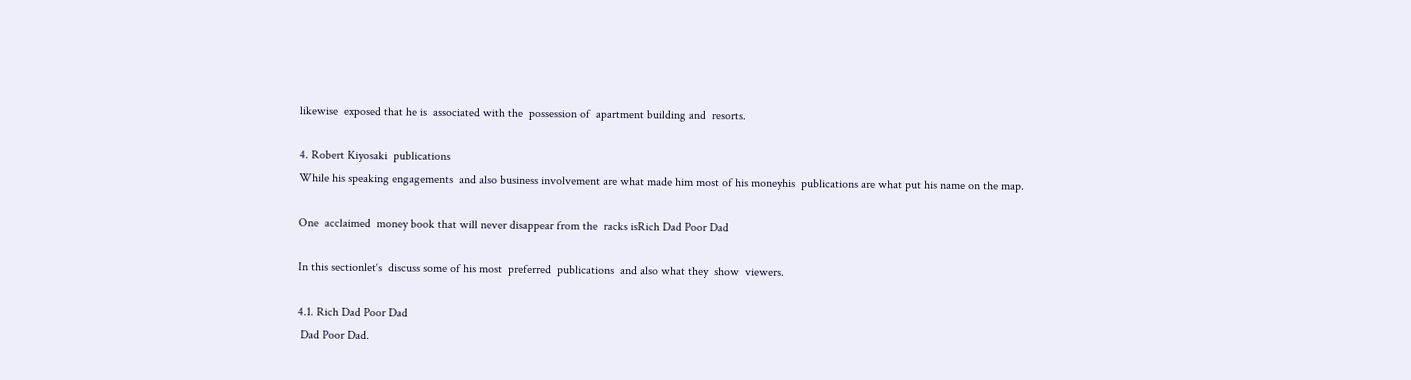likewise  exposed that he is  associated with the  possession of  apartment building and  resorts.

4. Robert Kiyosaki  publications
While his speaking engagements  and also business involvement are what made him most of his moneyhis  publications are what put his name on the map.

One  acclaimed  money book that will never disappear from the  racks isRich Dad Poor Dad

In this sectionlet‘s  discuss some of his most  preferred  publications  and also what they  show  viewers.

4.1. Rich Dad Poor Dad
 Dad Poor Dad.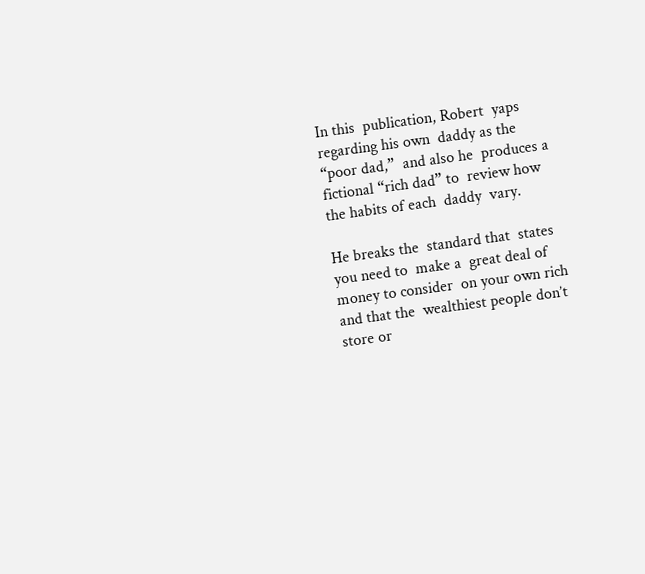In this  publication, Robert  yaps  regarding his own  daddy as the “poor dad,”  and also he  produces a fictional “rich dad” to  review how the habits of each  daddy  vary.

He breaks the  standard that  states you need to  make a  great deal of money to consider  on your own rich and that the  wealthiest people don’t store or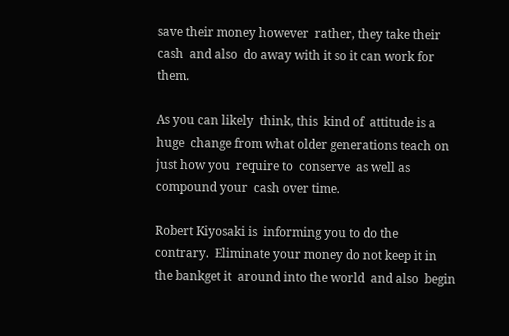save their money however  rather, they take their  cash  and also  do away with it so it can work for them.

As you can likely  think, this  kind of  attitude is a huge  change from what older generations teach on  just how you  require to  conserve  as well as compound your  cash over time.

Robert Kiyosaki is  informing you to do the  contrary.  Eliminate your money do not keep it in the bankget it  around into the world  and also  begin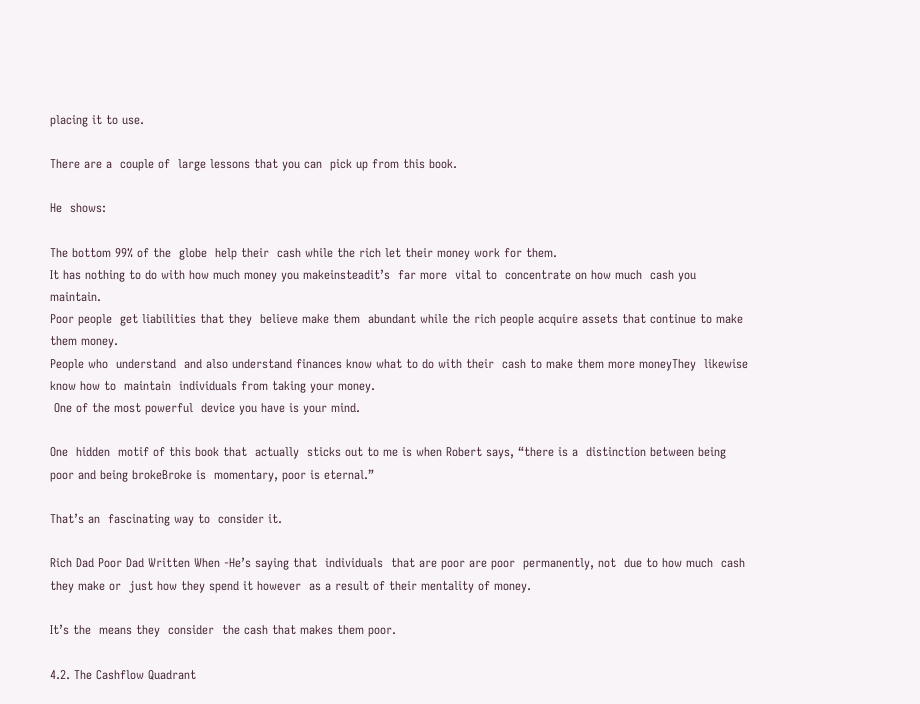placing it to use.

There are a  couple of  large lessons that you can  pick up from this book.

He  shows:

The bottom 99% of the  globe  help their  cash while the rich let their money work for them.
It has nothing to do with how much money you makeinsteadit’s  far more  vital to  concentrate on how much  cash you  maintain.
Poor people  get liabilities that they  believe make them  abundant while the rich people acquire assets that continue to make them money.
People who  understand  and also understand finances know what to do with their  cash to make them more moneyThey  likewise know how to  maintain  individuals from taking your money.
 One of the most powerful  device you have is your mind.

One  hidden  motif of this book that  actually  sticks out to me is when Robert says, “there is a  distinction between being poor and being brokeBroke is  momentary, poor is eternal.”

That’s an  fascinating way to  consider it.

Rich Dad Poor Dad Written When -He’s saying that  individuals  that are poor are poor  permanently, not  due to how much  cash they make or  just how they spend it however  as a result of their mentality of money.

It’s the  means they  consider  the cash that makes them poor.

4.2. The Cashflow Quadrant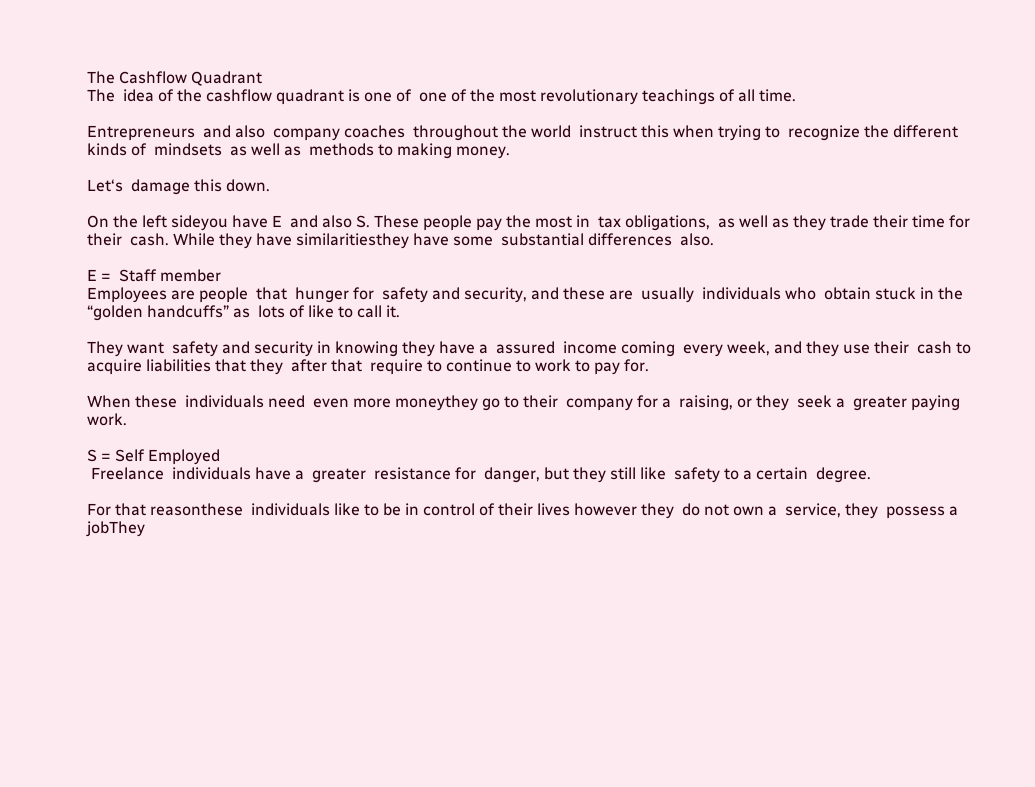The Cashflow Quadrant
The  idea of the cashflow quadrant is one of  one of the most revolutionary teachings of all time.

Entrepreneurs  and also  company coaches  throughout the world  instruct this when trying to  recognize the different  kinds of  mindsets  as well as  methods to making money.

Let‘s  damage this down.

On the left sideyou have E  and also S. These people pay the most in  tax obligations,  as well as they trade their time for their  cash. While they have similaritiesthey have some  substantial differences  also.

E =  Staff member
Employees are people  that  hunger for  safety and security, and these are  usually  individuals who  obtain stuck in the “golden handcuffs” as  lots of like to call it.

They want  safety and security in knowing they have a  assured  income coming  every week, and they use their  cash to  acquire liabilities that they  after that  require to continue to work to pay for.

When these  individuals need  even more moneythey go to their  company for a  raising, or they  seek a  greater paying  work.

S = Self Employed
 Freelance  individuals have a  greater  resistance for  danger, but they still like  safety to a certain  degree.

For that reasonthese  individuals like to be in control of their lives however they  do not own a  service, they  possess a jobThey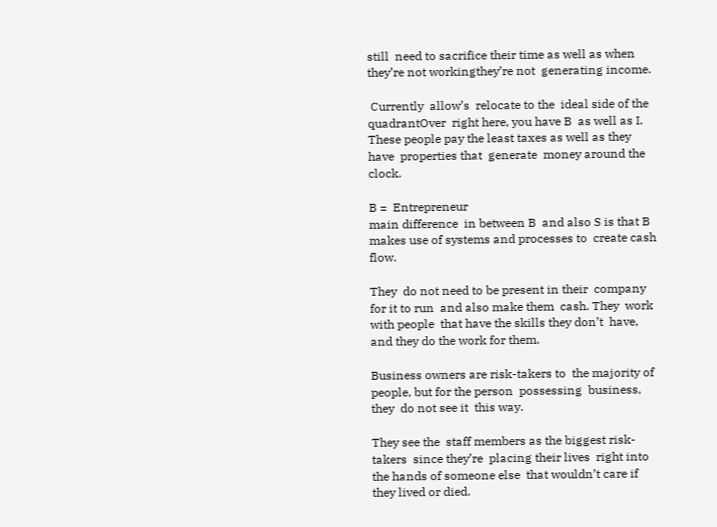still  need to sacrifice their time as well as when they’re not workingthey’re not  generating income.

 Currently  allow’s  relocate to the  ideal side of the quadrantOver  right here, you have B  as well as I. These people pay the least taxes as well as they have  properties that  generate  money around the clock.

B =  Entrepreneur
main difference  in between B  and also S is that B  makes use of systems and processes to  create cash flow.

They  do not need to be present in their  company for it to run  and also make them  cash. They  work with people  that have the skills they don’t  have, and they do the work for them.

Business owners are risk-takers to  the majority of people, but for the person  possessing  business, they  do not see it  this way.

They see the  staff members as the biggest risk-takers  since they’re  placing their lives  right into the hands of someone else  that wouldn’t care if they lived or died.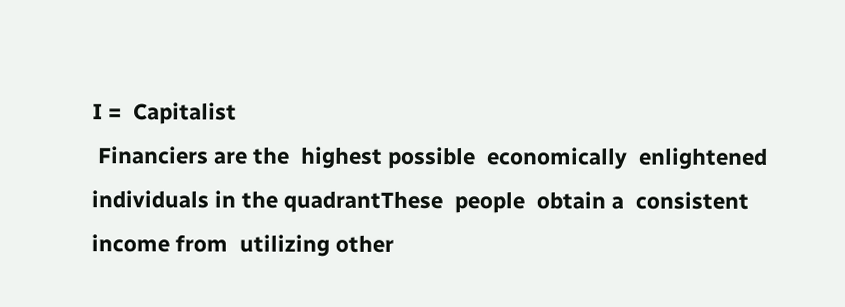I =  Capitalist
 Financiers are the  highest possible  economically  enlightened  individuals in the quadrantThese  people  obtain a  consistent income from  utilizing other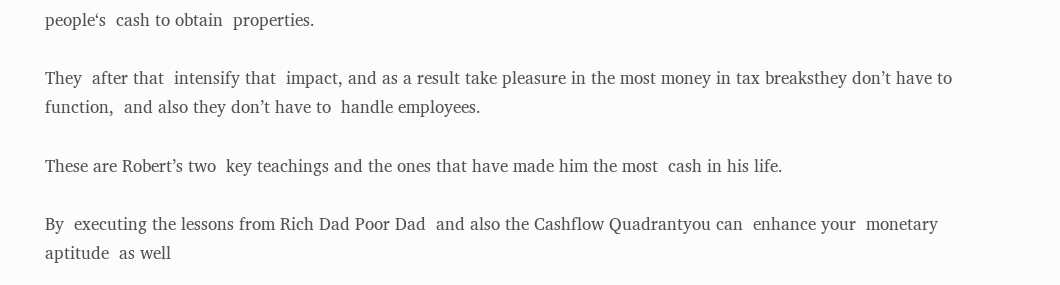people‘s  cash to obtain  properties.

They  after that  intensify that  impact, and as a result take pleasure in the most money in tax breaksthey don’t have to  function,  and also they don’t have to  handle employees.

These are Robert’s two  key teachings and the ones that have made him the most  cash in his life.

By  executing the lessons from Rich Dad Poor Dad  and also the Cashflow Quadrantyou can  enhance your  monetary aptitude  as well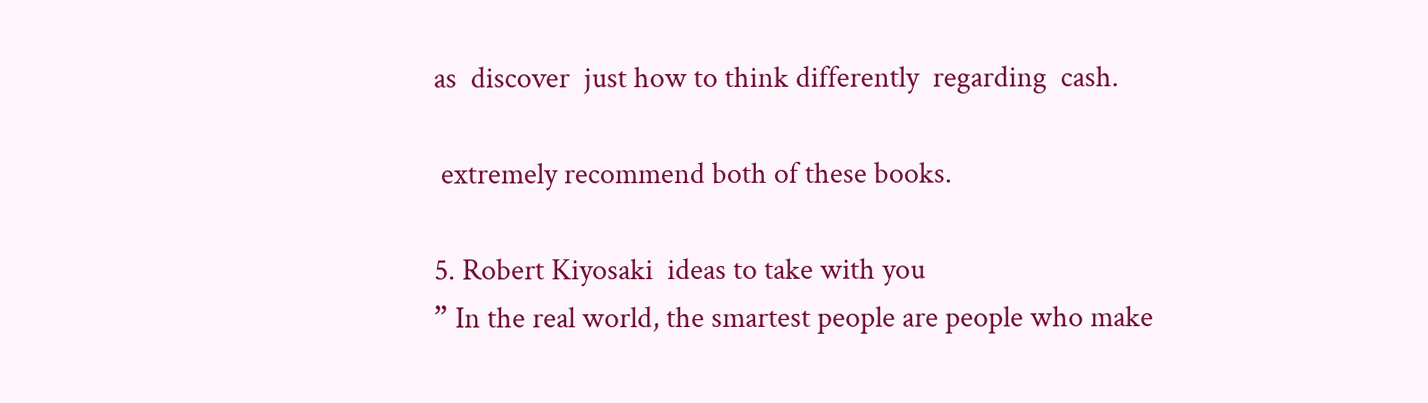as  discover  just how to think differently  regarding  cash.

 extremely recommend both of these books.

5. Robert Kiyosaki  ideas to take with you
” In the real world, the smartest people are people who make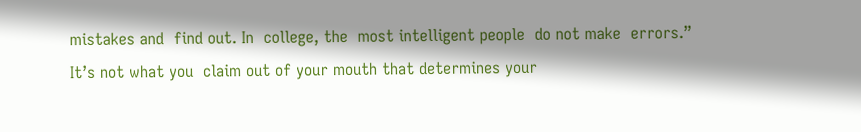mistakes and  find out. In  college, the  most intelligent people  do not make  errors.”
It’s not what you  claim out of your mouth that determines your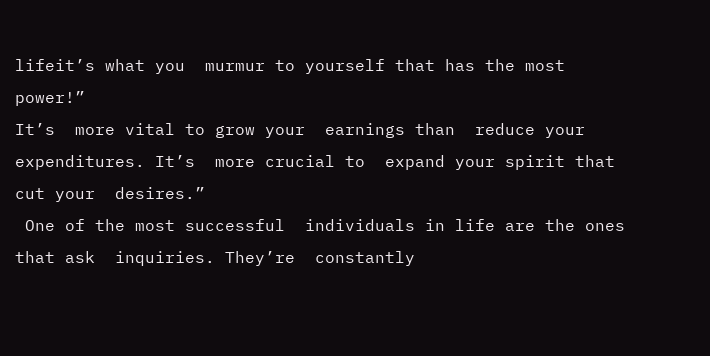lifeit’s what you  murmur to yourself that has the most power!”
It’s  more vital to grow your  earnings than  reduce your  expenditures. It’s  more crucial to  expand your spirit that cut your  desires.”
 One of the most successful  individuals in life are the ones  that ask  inquiries. They’re  constantly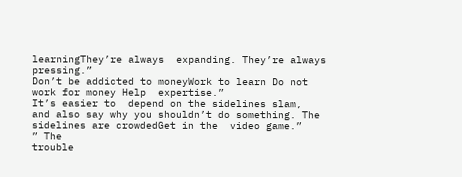learningThey’re always  expanding. They’re always  pressing.”
Don’t be addicted to moneyWork to learn Do not work for money Help  expertise.”
It’s easier to  depend on the sidelines slam,  and also say why you shouldn’t do something. The sidelines are crowdedGet in the  video game.”
” The
trouble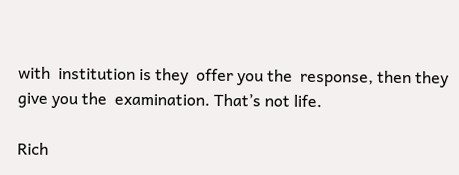with  institution is they  offer you the  response, then they give you the  examination. That’s not life.

Rich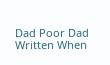Dad Poor Dad Written When